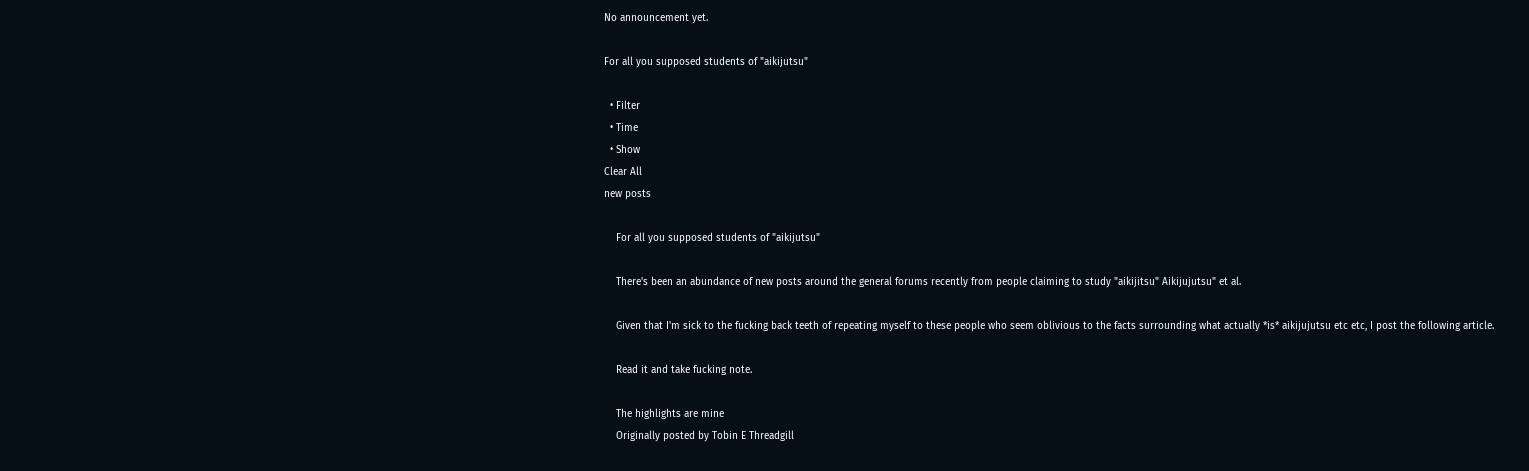No announcement yet.

For all you supposed students of "aikijutsu"

  • Filter
  • Time
  • Show
Clear All
new posts

    For all you supposed students of "aikijutsu"

    There's been an abundance of new posts around the general forums recently from people claiming to study "aikijitsu" Aikijujutsu" et al.

    Given that I'm sick to the fucking back teeth of repeating myself to these people who seem oblivious to the facts surrounding what actually *is* aikijujutsu etc etc, I post the following article.

    Read it and take fucking note.

    The highlights are mine
    Originally posted by Tobin E Threadgill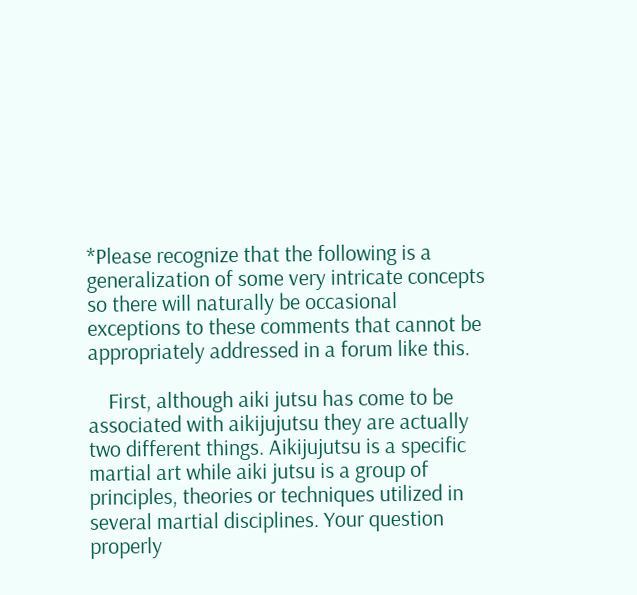*Please recognize that the following is a generalization of some very intricate concepts so there will naturally be occasional exceptions to these comments that cannot be appropriately addressed in a forum like this.

    First, although aiki jutsu has come to be associated with aikijujutsu they are actually two different things. Aikijujutsu is a specific martial art while aiki jutsu is a group of principles, theories or techniques utilized in several martial disciplines. Your question properly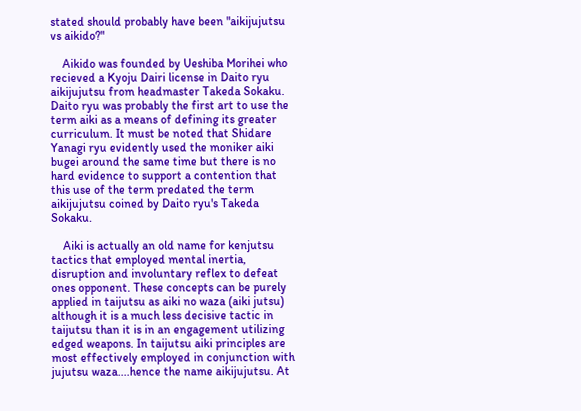stated should probably have been "aikijujutsu vs aikido?"

    Aikido was founded by Ueshiba Morihei who recieved a Kyoju Dairi license in Daito ryu aikijujutsu from headmaster Takeda Sokaku. Daito ryu was probably the first art to use the term aiki as a means of defining its greater curriculum. It must be noted that Shidare Yanagi ryu evidently used the moniker aiki bugei around the same time but there is no hard evidence to support a contention that this use of the term predated the term aikijujutsu coined by Daito ryu's Takeda Sokaku.

    Aiki is actually an old name for kenjutsu tactics that employed mental inertia, disruption and involuntary reflex to defeat ones opponent. These concepts can be purely applied in taijutsu as aiki no waza (aiki jutsu) although it is a much less decisive tactic in taijutsu than it is in an engagement utilizing edged weapons. In taijutsu aiki principles are most effectively employed in conjunction with jujutsu waza....hence the name aikijujutsu. At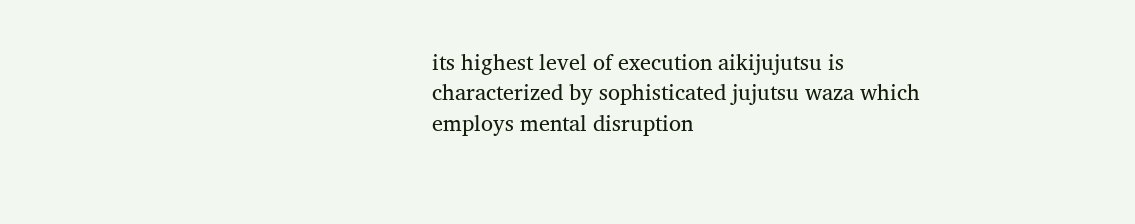its highest level of execution aikijujutsu is characterized by sophisticated jujutsu waza which employs mental disruption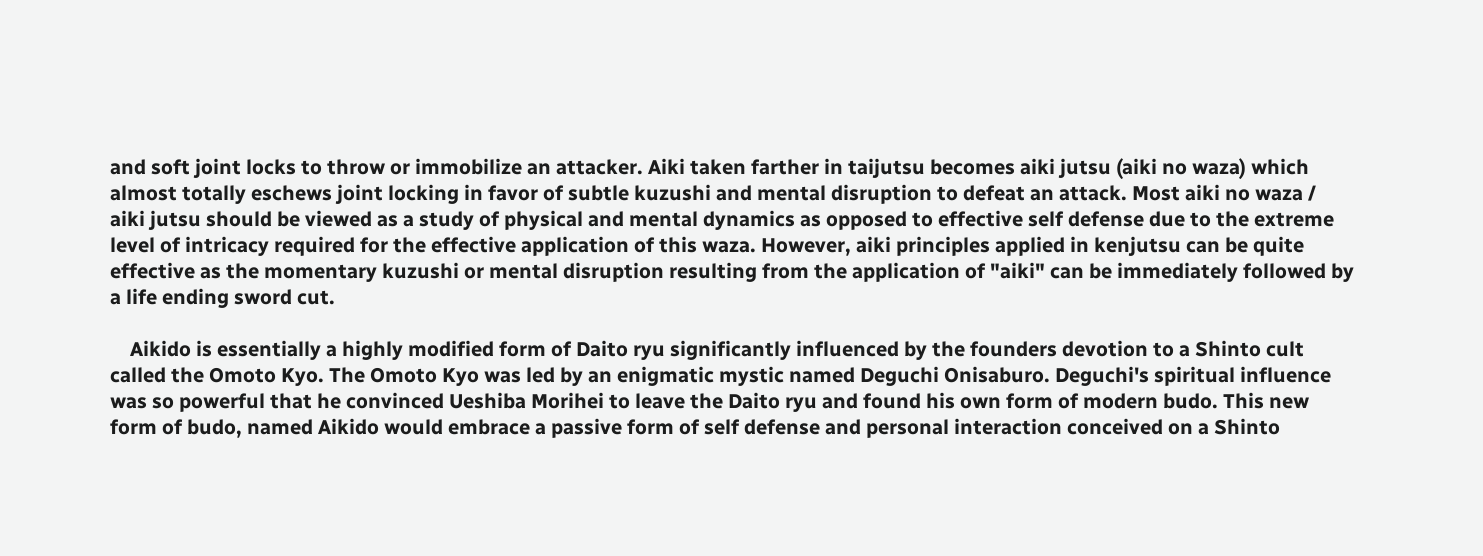and soft joint locks to throw or immobilize an attacker. Aiki taken farther in taijutsu becomes aiki jutsu (aiki no waza) which almost totally eschews joint locking in favor of subtle kuzushi and mental disruption to defeat an attack. Most aiki no waza / aiki jutsu should be viewed as a study of physical and mental dynamics as opposed to effective self defense due to the extreme level of intricacy required for the effective application of this waza. However, aiki principles applied in kenjutsu can be quite effective as the momentary kuzushi or mental disruption resulting from the application of "aiki" can be immediately followed by a life ending sword cut.

    Aikido is essentially a highly modified form of Daito ryu significantly influenced by the founders devotion to a Shinto cult called the Omoto Kyo. The Omoto Kyo was led by an enigmatic mystic named Deguchi Onisaburo. Deguchi's spiritual influence was so powerful that he convinced Ueshiba Morihei to leave the Daito ryu and found his own form of modern budo. This new form of budo, named Aikido would embrace a passive form of self defense and personal interaction conceived on a Shinto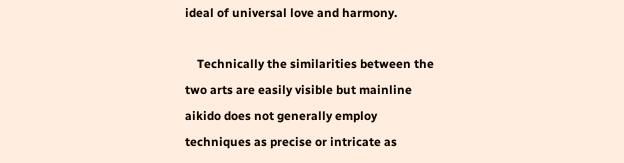ideal of universal love and harmony.

    Technically the similarities between the two arts are easily visible but mainline aikido does not generally employ techniques as precise or intricate as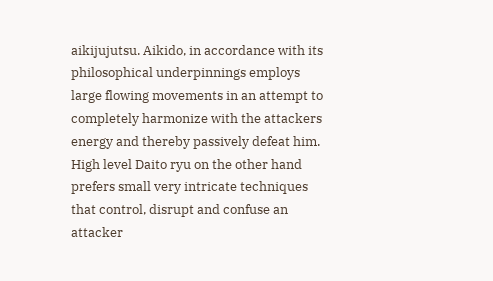aikijujutsu. Aikido, in accordance with its philosophical underpinnings employs large flowing movements in an attempt to completely harmonize with the attackers energy and thereby passively defeat him. High level Daito ryu on the other hand prefers small very intricate techniques that control, disrupt and confuse an attacker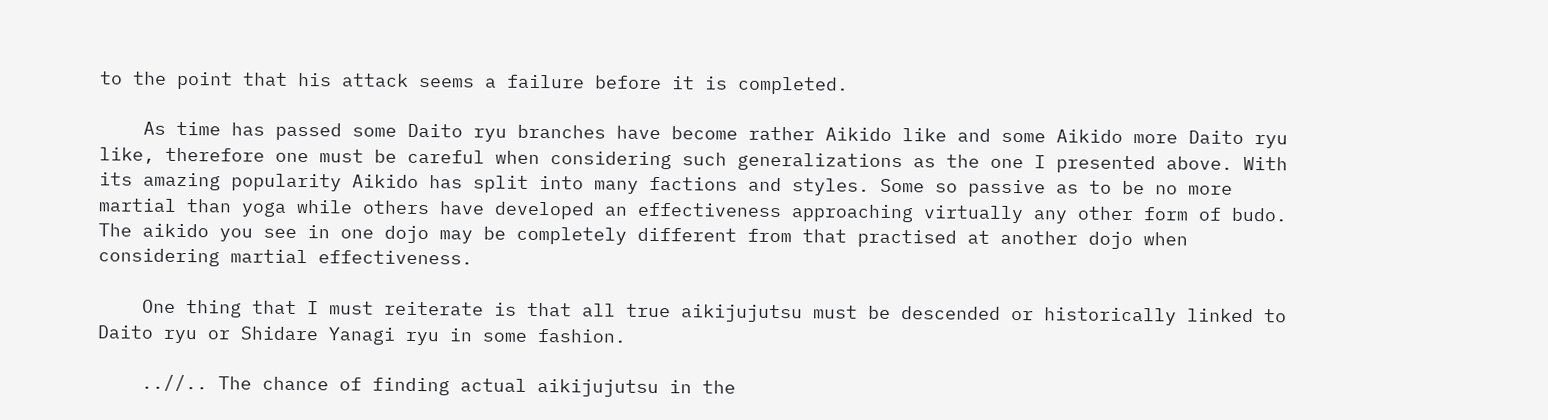to the point that his attack seems a failure before it is completed.

    As time has passed some Daito ryu branches have become rather Aikido like and some Aikido more Daito ryu like, therefore one must be careful when considering such generalizations as the one I presented above. With its amazing popularity Aikido has split into many factions and styles. Some so passive as to be no more martial than yoga while others have developed an effectiveness approaching virtually any other form of budo. The aikido you see in one dojo may be completely different from that practised at another dojo when considering martial effectiveness.

    One thing that I must reiterate is that all true aikijujutsu must be descended or historically linked to Daito ryu or Shidare Yanagi ryu in some fashion.

    ..//.. The chance of finding actual aikijujutsu in the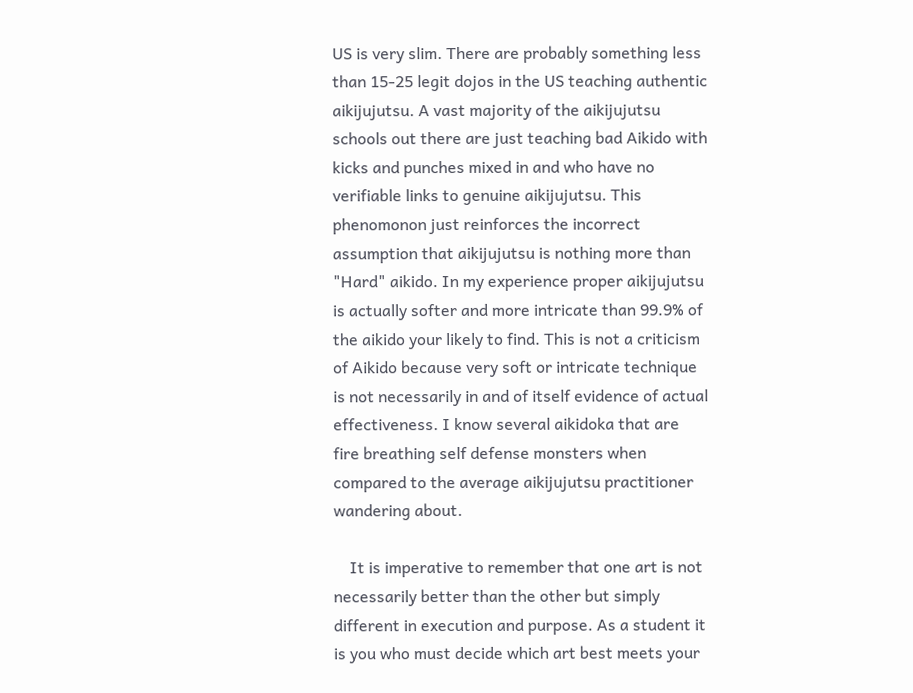US is very slim. There are probably something less than 15-25 legit dojos in the US teaching authentic aikijujutsu. A vast majority of the aikijujutsu schools out there are just teaching bad Aikido with kicks and punches mixed in and who have no verifiable links to genuine aikijujutsu. This phenomonon just reinforces the incorrect assumption that aikijujutsu is nothing more than "Hard" aikido. In my experience proper aikijujutsu is actually softer and more intricate than 99.9% of the aikido your likely to find. This is not a criticism of Aikido because very soft or intricate technique is not necessarily in and of itself evidence of actual effectiveness. I know several aikidoka that are fire breathing self defense monsters when compared to the average aikijujutsu practitioner wandering about.

    It is imperative to remember that one art is not necessarily better than the other but simply different in execution and purpose. As a student it is you who must decide which art best meets your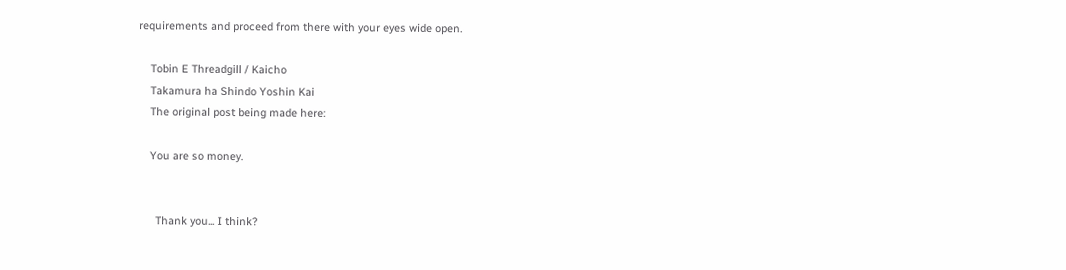requirements and proceed from there with your eyes wide open.

    Tobin E Threadgill / Kaicho
    Takamura ha Shindo Yoshin Kai
    The original post being made here:

    You are so money.


      Thank you... I think?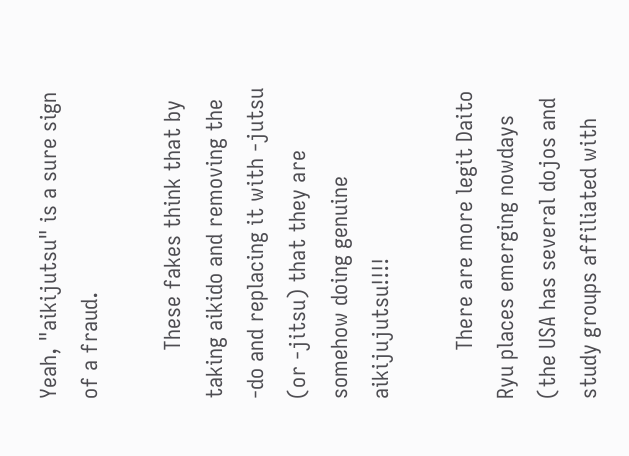Yeah, "aikijutsu" is a sure sign of a fraud.

        These fakes think that by taking aikido and removing the -do and replacing it with -jutsu (or -jitsu) that they are somehow doing genuine aikijujutsu!!!!

        There are more legit Daito Ryu places emerging nowdays (the USA has several dojos and study groups affiliated with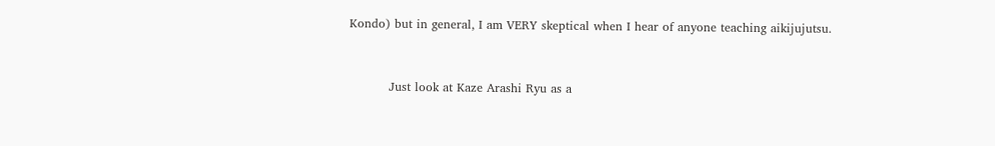Kondo) but in general, I am VERY skeptical when I hear of anyone teaching aikijujutsu.


          Just look at Kaze Arashi Ryu as a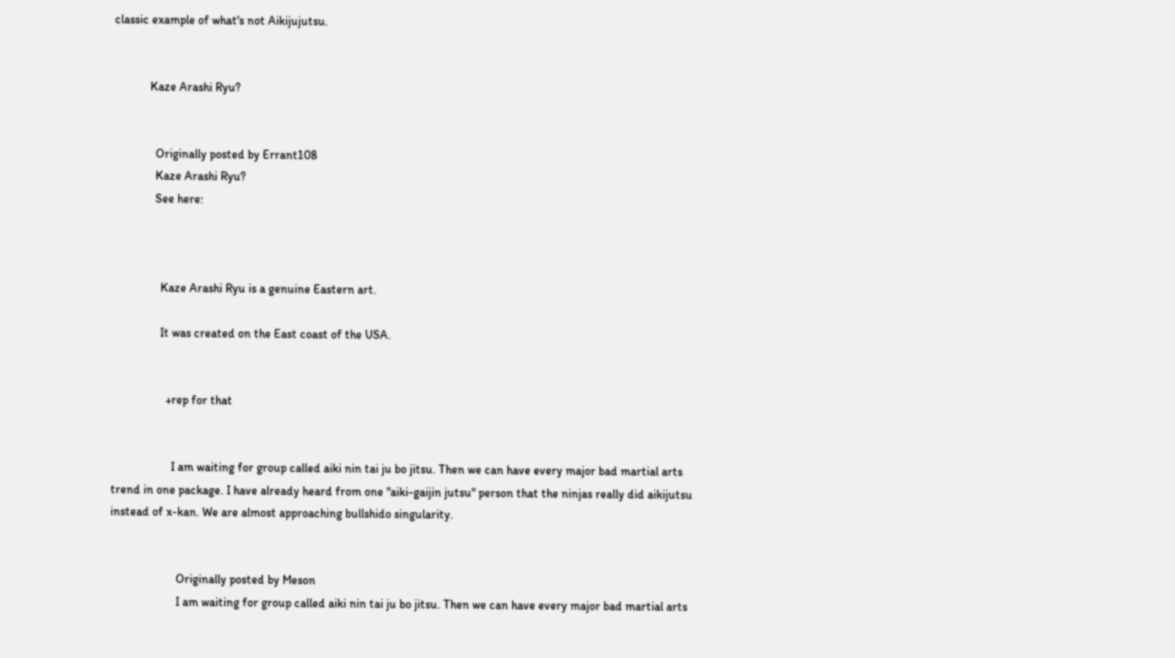classic example of what's not Aikijujutsu.


            Kaze Arashi Ryu?


              Originally posted by Errant108
              Kaze Arashi Ryu?
              See here:



                Kaze Arashi Ryu is a genuine Eastern art.

                It was created on the East coast of the USA.


                  +rep for that


                    I am waiting for group called aiki nin tai ju bo jitsu. Then we can have every major bad martial arts trend in one package. I have already heard from one "aiki-gaijin jutsu" person that the ninjas really did aikijutsu instead of x-kan. We are almost approaching bullshido singularity.


                      Originally posted by Meson
                      I am waiting for group called aiki nin tai ju bo jitsu. Then we can have every major bad martial arts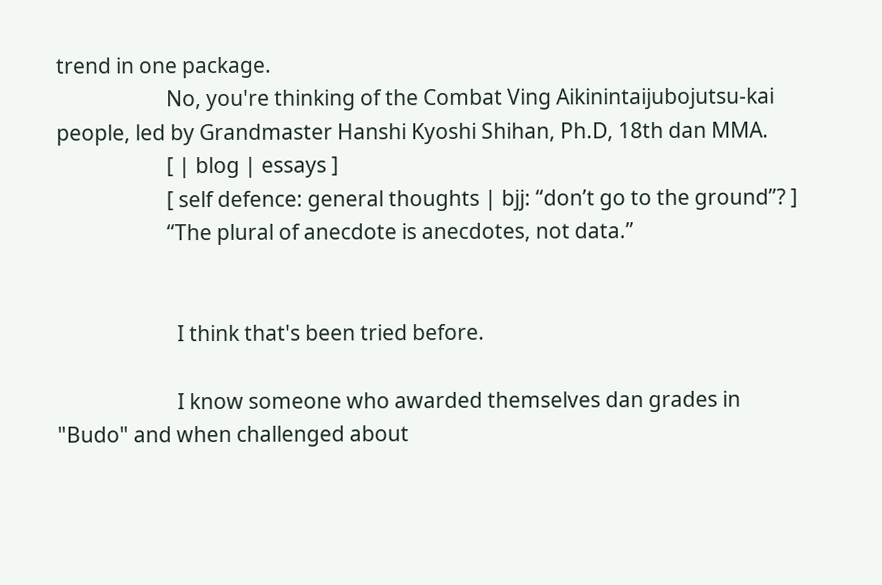trend in one package.
                      No, you're thinking of the Combat Ving Aikinintaijubojutsu-kai people, led by Grandmaster Hanshi Kyoshi Shihan, Ph.D, 18th dan MMA.
                      [ | blog | essays ]
                      [ self defence: general thoughts | bjj: “don’t go to the ground”? ]
                      “The plural of anecdote is anecdotes, not data.”


                        I think that's been tried before.

                        I know someone who awarded themselves dan grades in "Budo" and when challenged about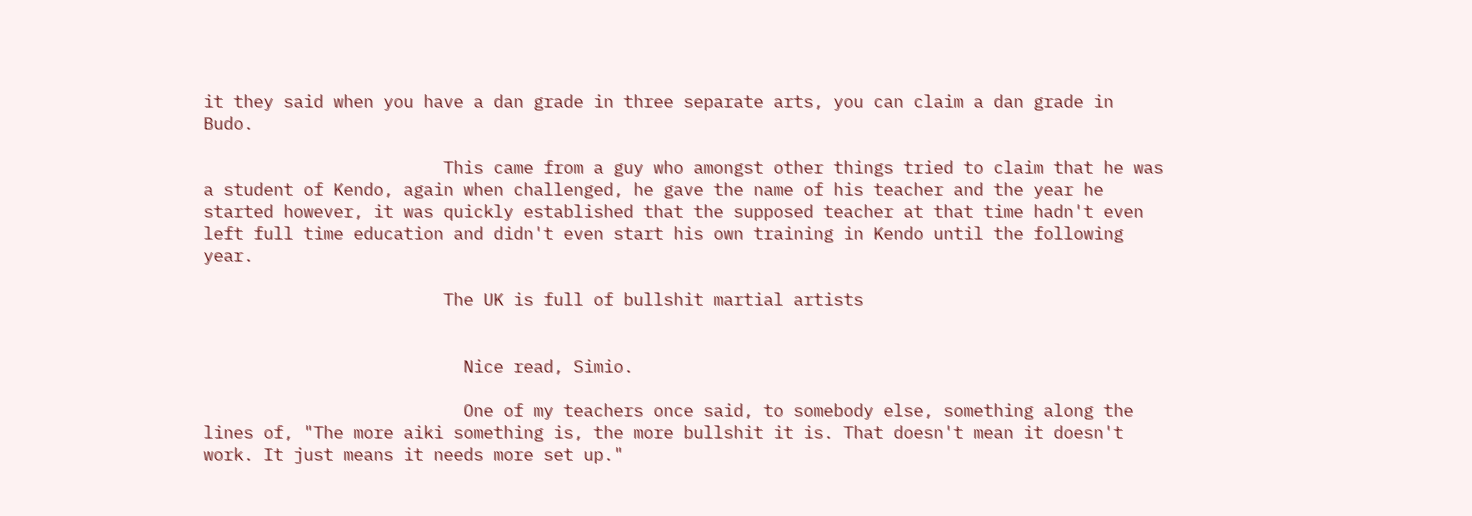it they said when you have a dan grade in three separate arts, you can claim a dan grade in Budo.

                        This came from a guy who amongst other things tried to claim that he was a student of Kendo, again when challenged, he gave the name of his teacher and the year he started however, it was quickly established that the supposed teacher at that time hadn't even left full time education and didn't even start his own training in Kendo until the following year.

                        The UK is full of bullshit martial artists


                          Nice read, Simio.

                          One of my teachers once said, to somebody else, something along the lines of, "The more aiki something is, the more bullshit it is. That doesn't mean it doesn't work. It just means it needs more set up."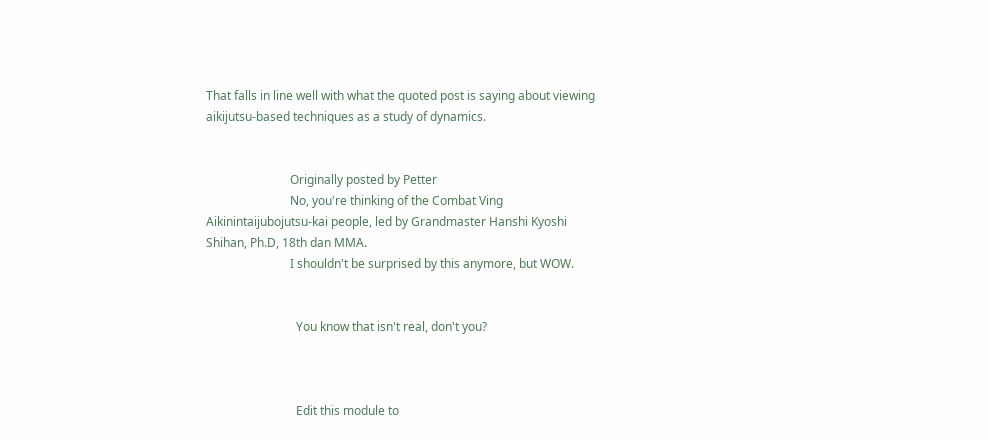That falls in line well with what the quoted post is saying about viewing aikijutsu-based techniques as a study of dynamics.


                            Originally posted by Petter
                            No, you're thinking of the Combat Ving Aikinintaijubojutsu-kai people, led by Grandmaster Hanshi Kyoshi Shihan, Ph.D, 18th dan MMA.
                            I shouldn't be surprised by this anymore, but WOW.


                              You know that isn't real, don't you?



                              Edit this module to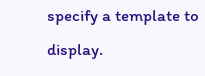specify a template to display.